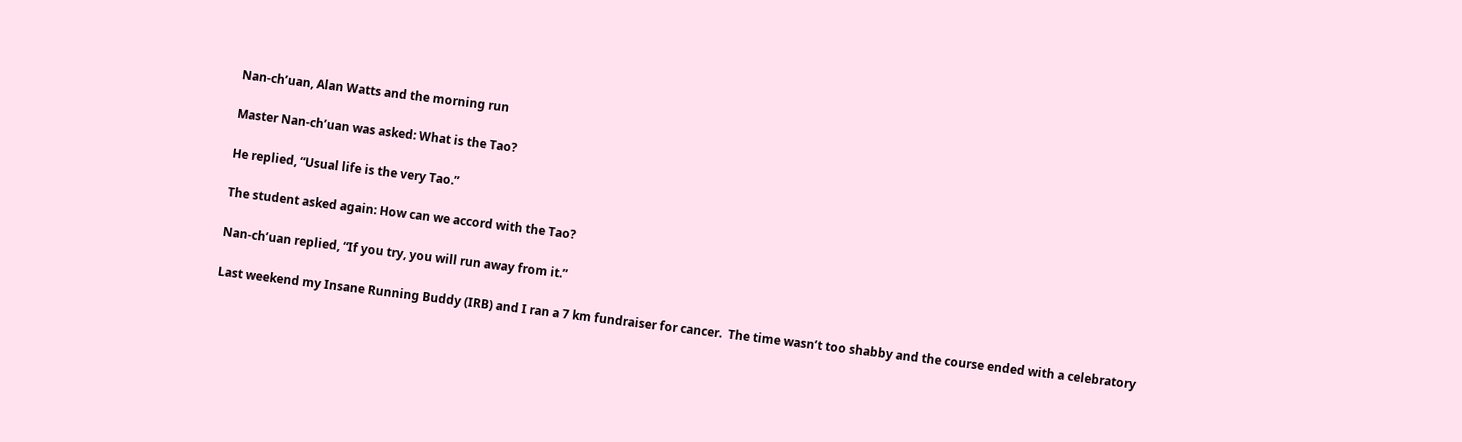Nan-ch’uan, Alan Watts and the morning run

Master Nan-ch’uan was asked: What is the Tao?

He replied, “Usual life is the very Tao.”

The student asked again: How can we accord with the Tao?

Nan-ch’uan replied, “If you try, you will run away from it.”

Last weekend my Insane Running Buddy (IRB) and I ran a 7 km fundraiser for cancer.  The time wasn’t too shabby and the course ended with a celebratory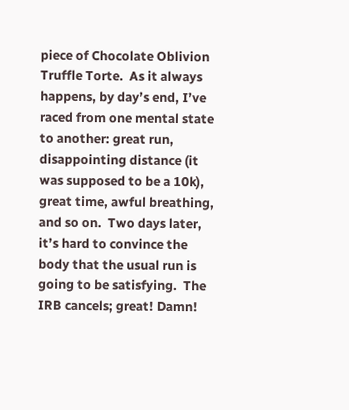piece of Chocolate Oblivion Truffle Torte.  As it always happens, by day’s end, I’ve raced from one mental state to another: great run, disappointing distance (it was supposed to be a 10k), great time, awful breathing, and so on.  Two days later, it’s hard to convince the body that the usual run is going to be satisfying.  The IRB cancels; great! Damn!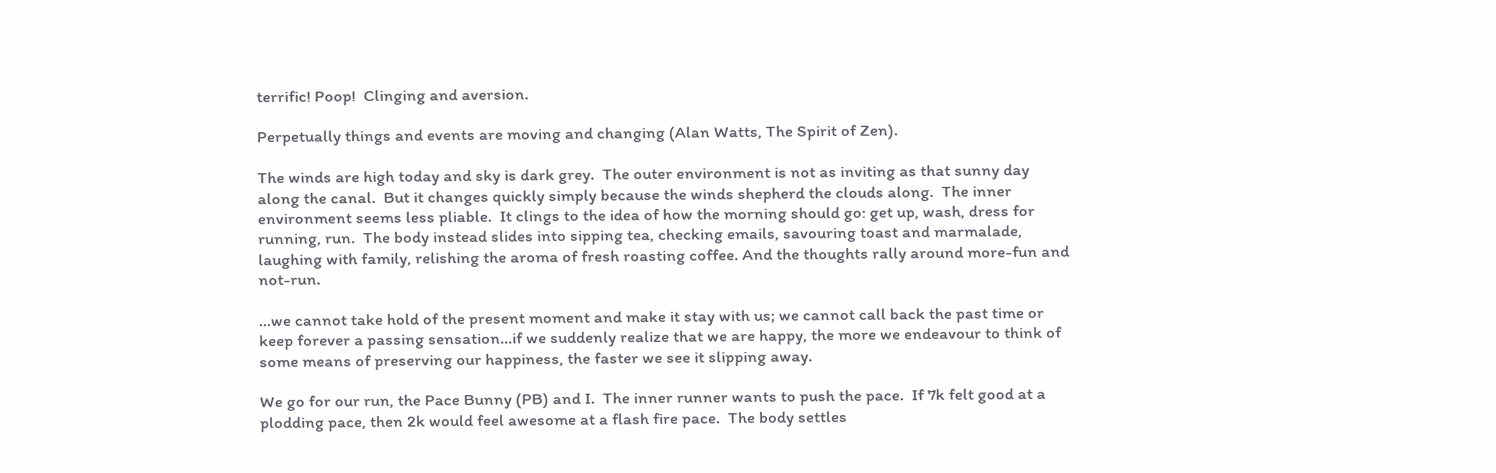terrific! Poop!  Clinging and aversion.

Perpetually things and events are moving and changing (Alan Watts, The Spirit of Zen).

The winds are high today and sky is dark grey.  The outer environment is not as inviting as that sunny day along the canal.  But it changes quickly simply because the winds shepherd the clouds along.  The inner environment seems less pliable.  It clings to the idea of how the morning should go: get up, wash, dress for running, run.  The body instead slides into sipping tea, checking emails, savouring toast and marmalade, laughing with family, relishing the aroma of fresh roasting coffee. And the thoughts rally around more-fun and not-run.

…we cannot take hold of the present moment and make it stay with us; we cannot call back the past time or keep forever a passing sensation…if we suddenly realize that we are happy, the more we endeavour to think of some means of preserving our happiness, the faster we see it slipping away.

We go for our run, the Pace Bunny (PB) and I.  The inner runner wants to push the pace.  If 7k felt good at a plodding pace, then 2k would feel awesome at a flash fire pace.  The body settles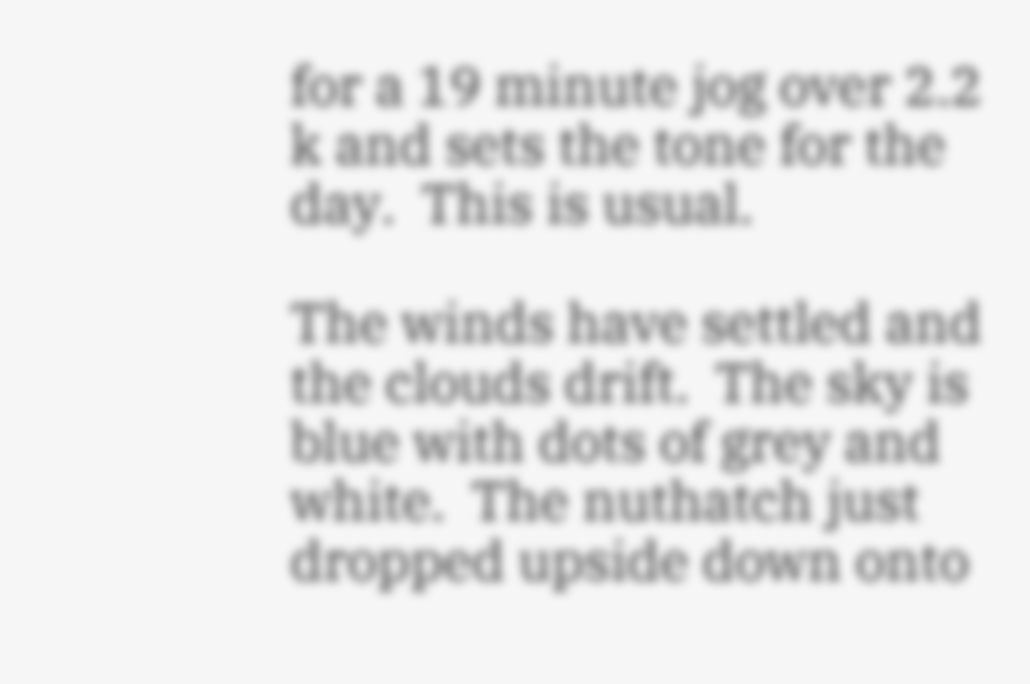for a 19 minute jog over 2.2 k and sets the tone for the day.  This is usual.

The winds have settled and the clouds drift.  The sky is blue with dots of grey and white.  The nuthatch just dropped upside down onto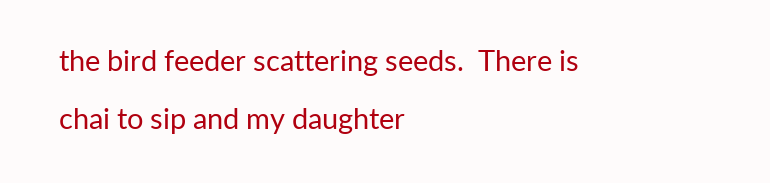the bird feeder scattering seeds.  There is chai to sip and my daughter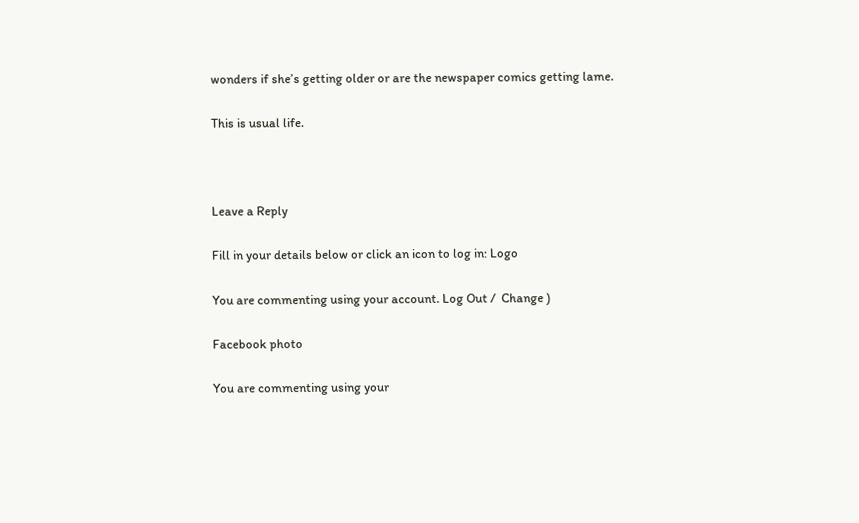wonders if she’s getting older or are the newspaper comics getting lame.

This is usual life.



Leave a Reply

Fill in your details below or click an icon to log in: Logo

You are commenting using your account. Log Out /  Change )

Facebook photo

You are commenting using your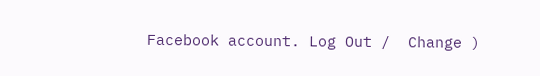Facebook account. Log Out /  Change )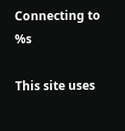Connecting to %s

This site uses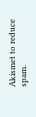Akismet to reduce spam.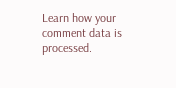Learn how your comment data is processed.